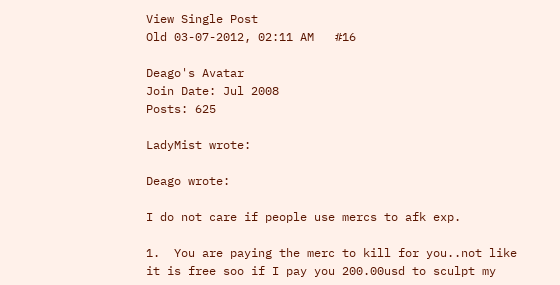View Single Post
Old 03-07-2012, 02:11 AM   #16

Deago's Avatar
Join Date: Jul 2008
Posts: 625

LadyMist wrote:

Deago wrote:

I do not care if people use mercs to afk exp.

1.  You are paying the merc to kill for you..not like it is free soo if I pay you 200.00usd to sculpt my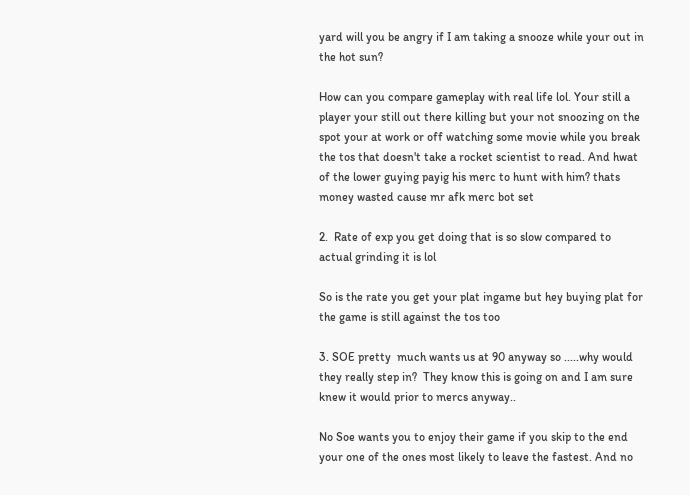yard will you be angry if I am taking a snooze while your out in the hot sun?

How can you compare gameplay with real life lol. Your still a player your still out there killing but your not snoozing on the spot your at work or off watching some movie while you break the tos that doesn't take a rocket scientist to read. And hwat of the lower guying payig his merc to hunt with him? thats money wasted cause mr afk merc bot set

2.  Rate of exp you get doing that is so slow compared to actual grinding it is lol

So is the rate you get your plat ingame but hey buying plat for the game is still against the tos too

3. SOE pretty  much wants us at 90 anyway so .....why would they really step in?  They know this is going on and I am sure knew it would prior to mercs anyway..

No Soe wants you to enjoy their game if you skip to the end your one of the ones most likely to leave the fastest. And no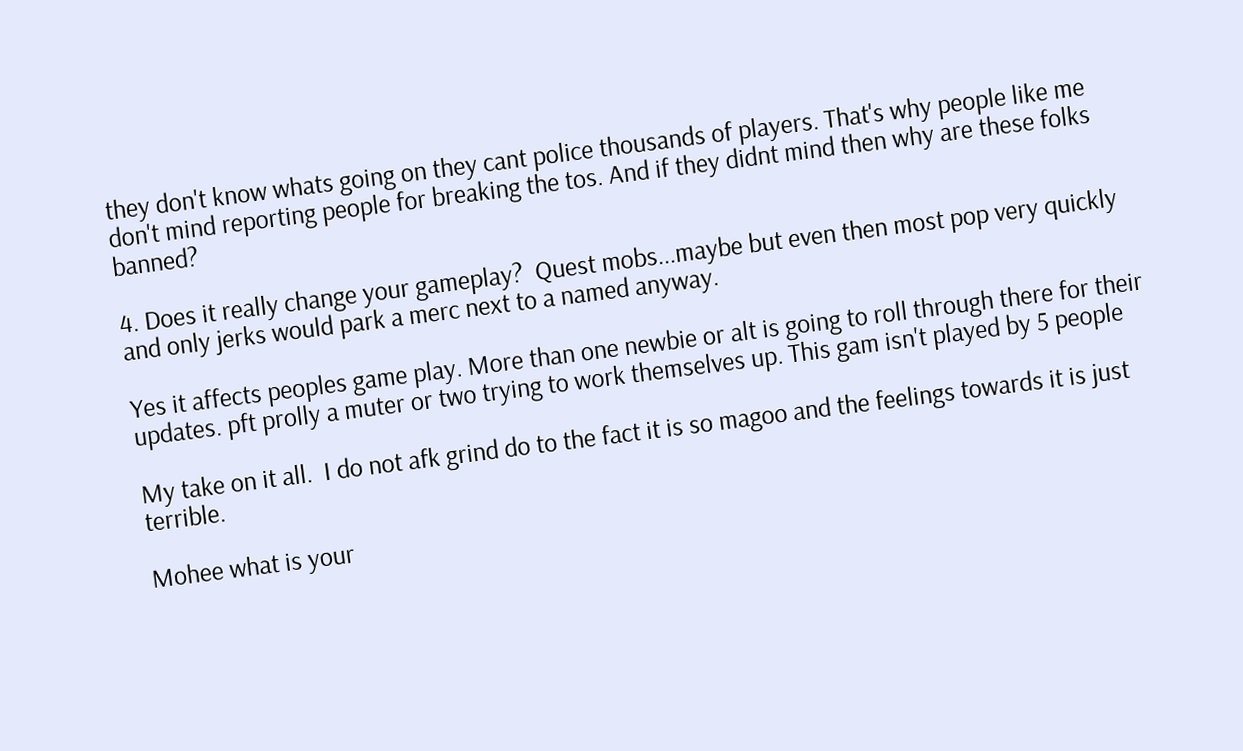they don't know whats going on they cant police thousands of players. That's why people like me don't mind reporting people for breaking the tos. And if they didnt mind then why are these folks banned?

4. Does it really change your gameplay?  Quest mobs...maybe but even then most pop very quickly and only jerks would park a merc next to a named anyway.

Yes it affects peoples game play. More than one newbie or alt is going to roll through there for their updates. pft prolly a muter or two trying to work themselves up. This gam isn't played by 5 people

My take on it all.  I do not afk grind do to the fact it is so magoo and the feelings towards it is just terrible.

Mohee what is your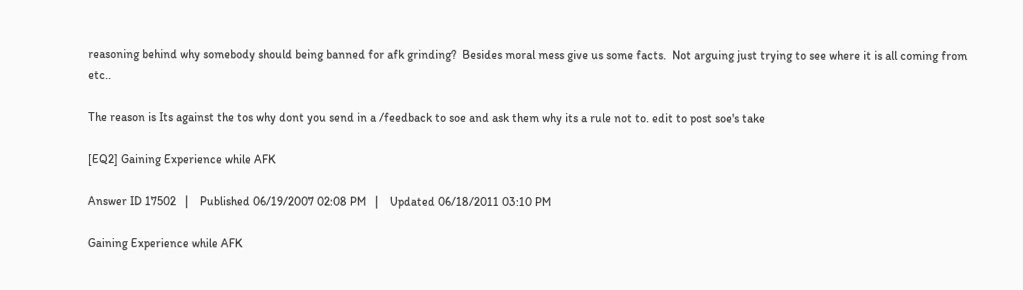reasoning behind why somebody should being banned for afk grinding?  Besides moral mess give us some facts.  Not arguing just trying to see where it is all coming from etc..

The reason is Its against the tos why dont you send in a /feedback to soe and ask them why its a rule not to. edit to post soe's take

[EQ2] Gaining Experience while AFK

Answer ID 17502   |    Published 06/19/2007 02:08 PM   |    Updated 06/18/2011 03:10 PM

Gaining Experience while AFK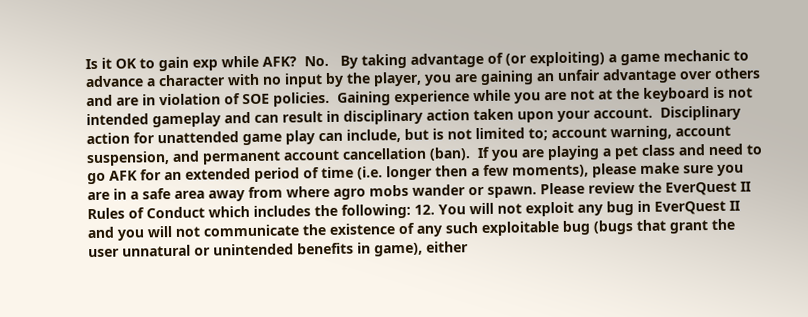Is it OK to gain exp while AFK?  No.   By taking advantage of (or exploiting) a game mechanic to advance a character with no input by the player, you are gaining an unfair advantage over others and are in violation of SOE policies.  Gaining experience while you are not at the keyboard is not intended gameplay and can result in disciplinary action taken upon your account.  Disciplinary action for unattended game play can include, but is not limited to; account warning, account suspension, and permanent account cancellation (ban).  If you are playing a pet class and need to go AFK for an extended period of time (i.e. longer then a few moments), please make sure you are in a safe area away from where agro mobs wander or spawn. Please review the EverQuest II Rules of Conduct which includes the following: 12. You will not exploit any bug in EverQuest II and you will not communicate the existence of any such exploitable bug (bugs that grant the user unnatural or unintended benefits in game), either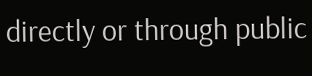directly or through public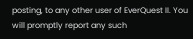posting, to any other user of EverQuest II. You will promptly report any such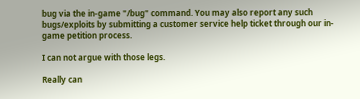bug via the in-game "/bug" command. You may also report any such bugs/exploits by submitting a customer service help ticket through our in-game petition process.

I can not argue with those legs.

Really can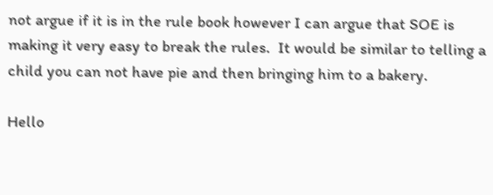not argue if it is in the rule book however I can argue that SOE is making it very easy to break the rules.  It would be similar to telling a child you can not have pie and then bringing him to a bakery.

Hello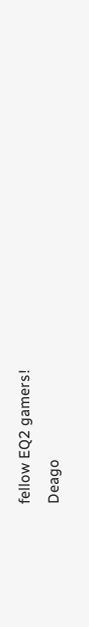fellow EQ2 gamers!
Deago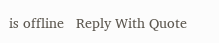is offline   Reply With Quote